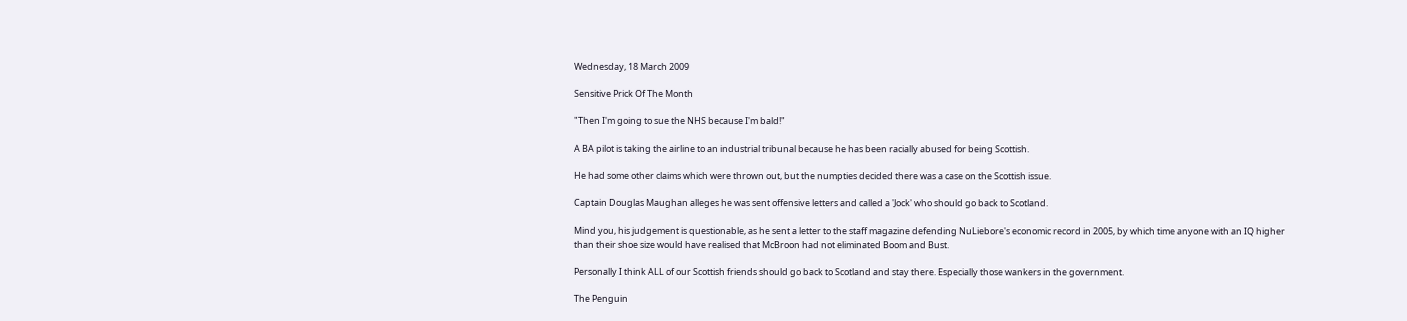Wednesday, 18 March 2009

Sensitive Prick Of The Month

"Then I'm going to sue the NHS because I'm bald!"

A BA pilot is taking the airline to an industrial tribunal because he has been racially abused for being Scottish.

He had some other claims which were thrown out, but the numpties decided there was a case on the Scottish issue.

Captain Douglas Maughan alleges he was sent offensive letters and called a 'Jock' who should go back to Scotland.

Mind you, his judgement is questionable, as he sent a letter to the staff magazine defending NuLiebore's economic record in 2005, by which time anyone with an IQ higher than their shoe size would have realised that McBroon had not eliminated Boom and Bust.

Personally I think ALL of our Scottish friends should go back to Scotland and stay there. Especially those wankers in the government.

The Penguin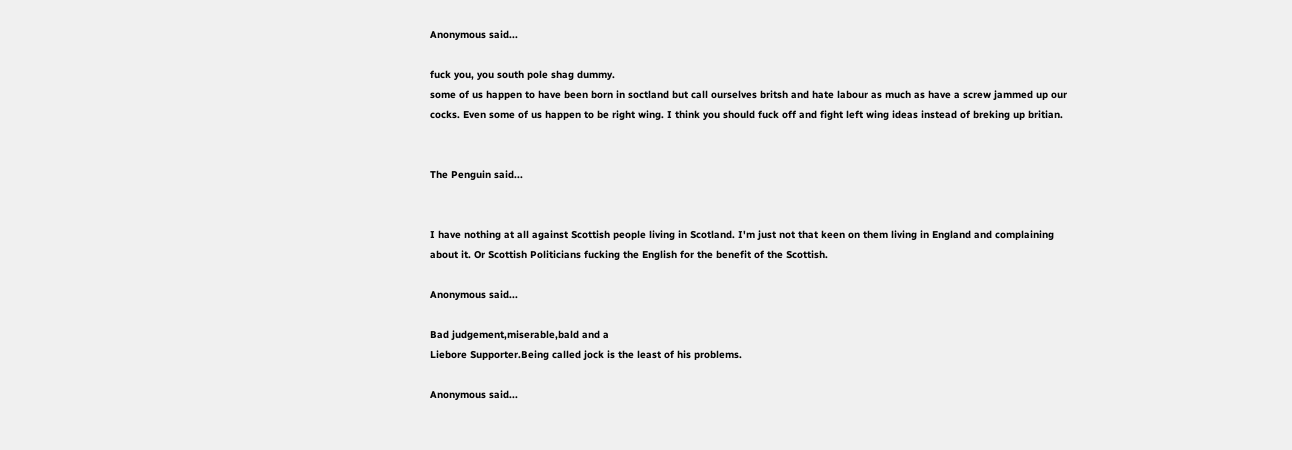Anonymous said...

fuck you, you south pole shag dummy.
some of us happen to have been born in soctland but call ourselves britsh and hate labour as much as have a screw jammed up our cocks. Even some of us happen to be right wing. I think you should fuck off and fight left wing ideas instead of breking up britian.


The Penguin said...


I have nothing at all against Scottish people living in Scotland. I'm just not that keen on them living in England and complaining about it. Or Scottish Politicians fucking the English for the benefit of the Scottish.

Anonymous said...

Bad judgement,miserable,bald and a
Liebore Supporter.Being called jock is the least of his problems.

Anonymous said...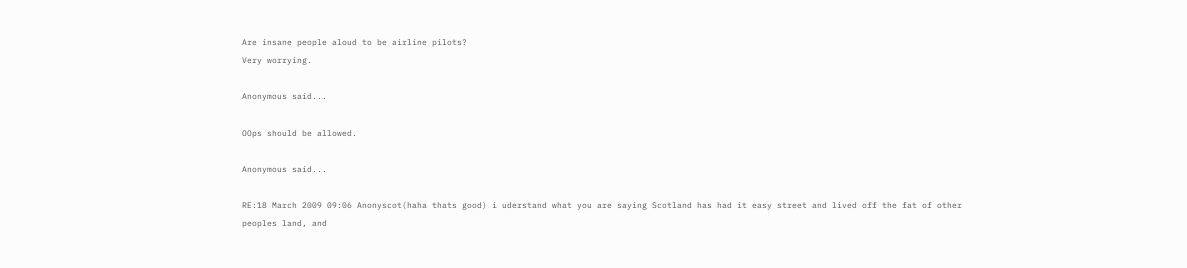Are insane people aloud to be airline pilots?
Very worrying.

Anonymous said...

OOps should be allowed.

Anonymous said...

RE:18 March 2009 09:06 Anonyscot(haha thats good) i uderstand what you are saying Scotland has had it easy street and lived off the fat of other peoples land, and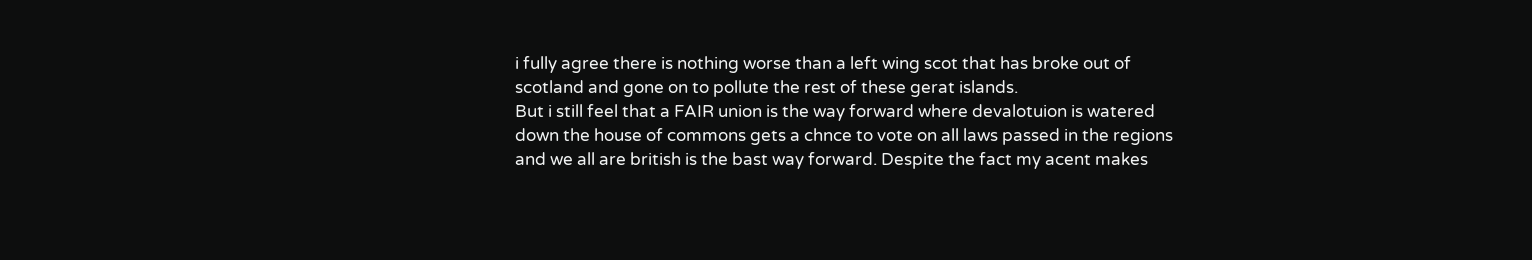i fully agree there is nothing worse than a left wing scot that has broke out of scotland and gone on to pollute the rest of these gerat islands.
But i still feel that a FAIR union is the way forward where devalotuion is watered down the house of commons gets a chnce to vote on all laws passed in the regions and we all are british is the bast way forward. Despite the fact my acent makes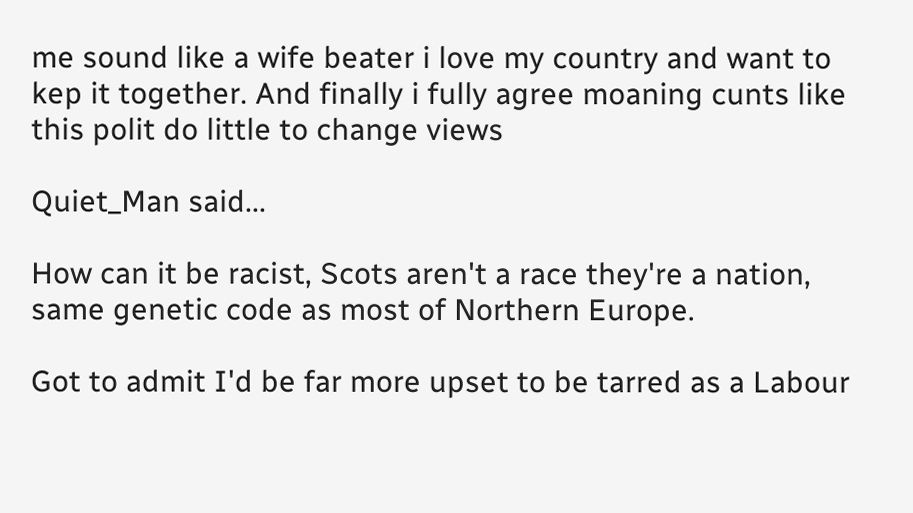me sound like a wife beater i love my country and want to kep it together. And finally i fully agree moaning cunts like this polit do little to change views

Quiet_Man said...

How can it be racist, Scots aren't a race they're a nation, same genetic code as most of Northern Europe.

Got to admit I'd be far more upset to be tarred as a Labour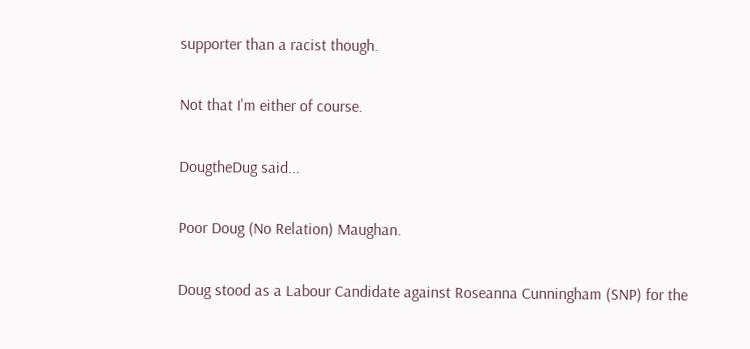supporter than a racist though.

Not that I'm either of course.

DougtheDug said...

Poor Doug (No Relation) Maughan.

Doug stood as a Labour Candidate against Roseanna Cunningham (SNP) for the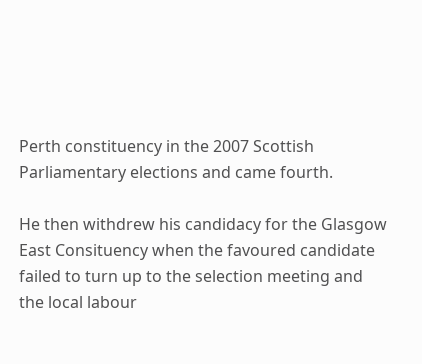Perth constituency in the 2007 Scottish Parliamentary elections and came fourth.

He then withdrew his candidacy for the Glasgow East Consituency when the favoured candidate failed to turn up to the selection meeting and the local labour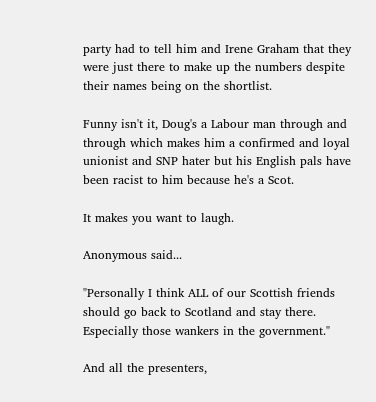party had to tell him and Irene Graham that they were just there to make up the numbers despite their names being on the shortlist.

Funny isn't it, Doug's a Labour man through and through which makes him a confirmed and loyal unionist and SNP hater but his English pals have been racist to him because he's a Scot.

It makes you want to laugh.

Anonymous said...

"Personally I think ALL of our Scottish friends should go back to Scotland and stay there. Especially those wankers in the government."

And all the presenters,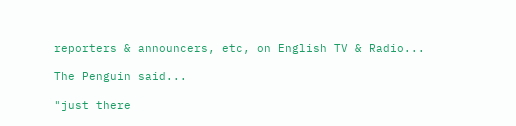reporters & announcers, etc, on English TV & Radio...

The Penguin said...

"just there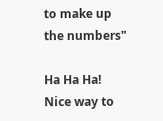to make up the numbers"

Ha Ha Ha! Nice way to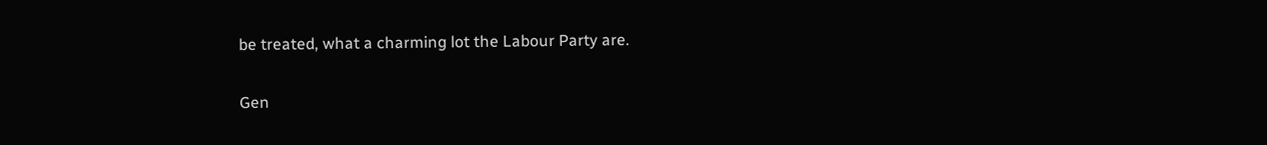be treated, what a charming lot the Labour Party are.

Gen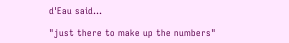d'Eau said...

"just there to make up the numbers"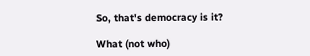So, that's democracy is it?

What (not who)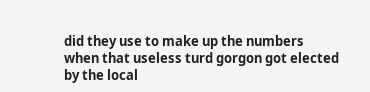did they use to make up the numbers when that useless turd gorgon got elected by the local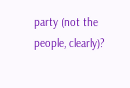party (not the people, clearly)?